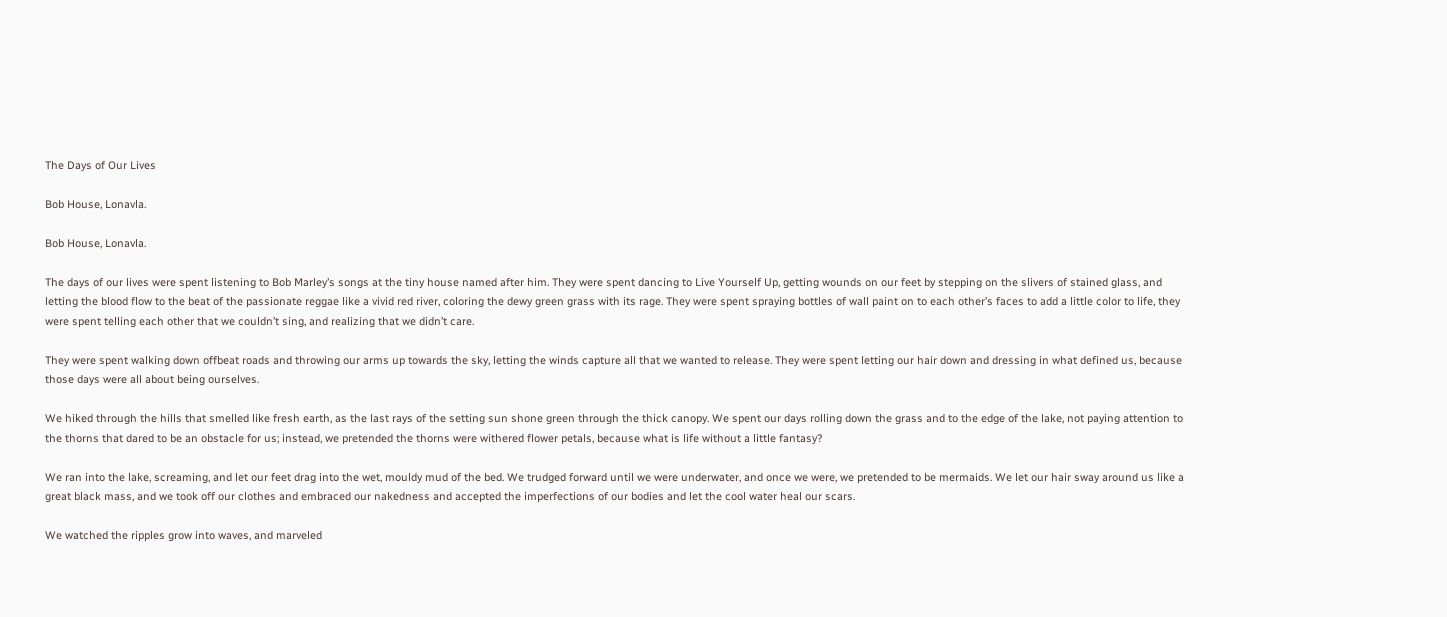The Days of Our Lives

Bob House, Lonavla.

Bob House, Lonavla.

The days of our lives were spent listening to Bob Marley’s songs at the tiny house named after him. They were spent dancing to Live Yourself Up, getting wounds on our feet by stepping on the slivers of stained glass, and letting the blood flow to the beat of the passionate reggae like a vivid red river, coloring the dewy green grass with its rage. They were spent spraying bottles of wall paint on to each other’s faces to add a little color to life, they were spent telling each other that we couldn’t sing, and realizing that we didn’t care.

They were spent walking down offbeat roads and throwing our arms up towards the sky, letting the winds capture all that we wanted to release. They were spent letting our hair down and dressing in what defined us, because those days were all about being ourselves.

We hiked through the hills that smelled like fresh earth, as the last rays of the setting sun shone green through the thick canopy. We spent our days rolling down the grass and to the edge of the lake, not paying attention to the thorns that dared to be an obstacle for us; instead, we pretended the thorns were withered flower petals, because what is life without a little fantasy?

We ran into the lake, screaming, and let our feet drag into the wet, mouldy mud of the bed. We trudged forward until we were underwater, and once we were, we pretended to be mermaids. We let our hair sway around us like a great black mass, and we took off our clothes and embraced our nakedness and accepted the imperfections of our bodies and let the cool water heal our scars.

We watched the ripples grow into waves, and marveled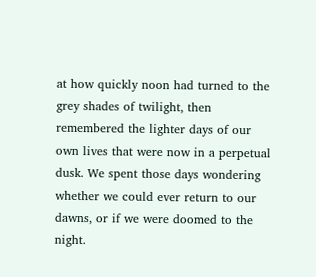at how quickly noon had turned to the grey shades of twilight, then remembered the lighter days of our own lives that were now in a perpetual dusk. We spent those days wondering whether we could ever return to our dawns, or if we were doomed to the night.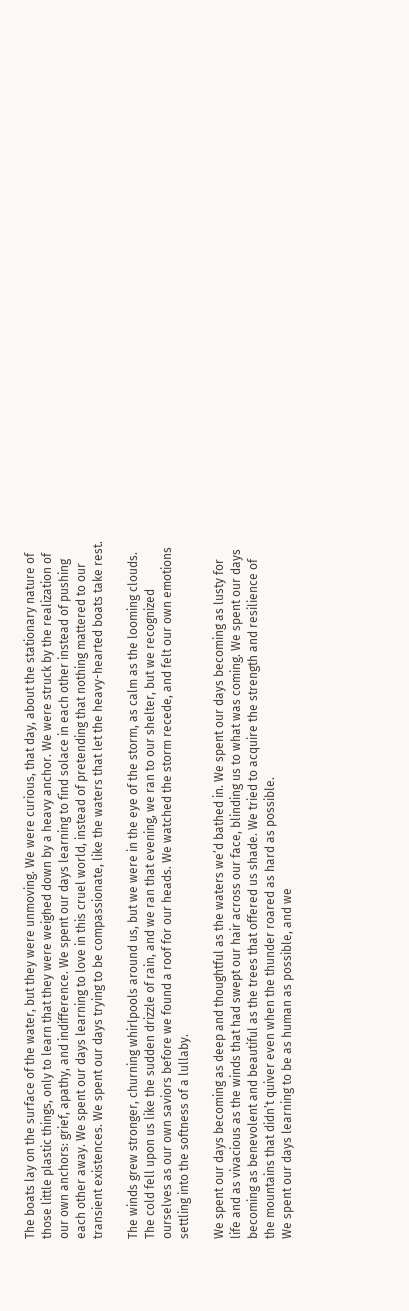The boats lay on the surface of the water, but they were unmoving. We were curious, that day, about the stationary nature of those little plastic things, only to learn that they were weighed down by a heavy anchor. We were struck by the realization of our own anchors: grief, apathy, and indifference. We spent our days learning to find solace in each other instead of pushing each other away. We spent our days learning to love in this cruel world, instead of pretending that nothing mattered to our transient existences. We spent our days trying to be compassionate, like the waters that let the heavy-hearted boats take rest.

The winds grew stronger, churning whirlpools around us, but we were in the eye of the storm, as calm as the looming clouds. The cold fell upon us like the sudden drizzle of rain, and we ran that evening, we ran to our shelter, but we recognized ourselves as our own saviors before we found a roof for our heads. We watched the storm recede, and felt our own emotions settling into the softness of a lullaby.

We spent our days becoming as deep and thoughtful as the waters we’d bathed in. We spent our days becoming as lusty for life and as vivacious as the winds that had swept our hair across our face, blinding us to what was coming. We spent our days becoming as benevolent and beautiful as the trees that offered us shade. We tried to acquire the strength and resilience of the mountains that didn’t quiver even when the thunder roared as hard as possible.
We spent our days learning to be as human as possible, and we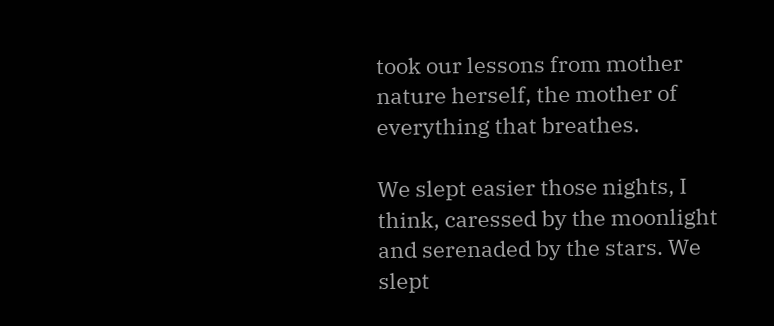took our lessons from mother nature herself, the mother of everything that breathes.

We slept easier those nights, I think, caressed by the moonlight and serenaded by the stars. We slept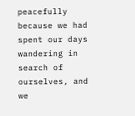peacefully because we had spent our days wandering in search of ourselves, and we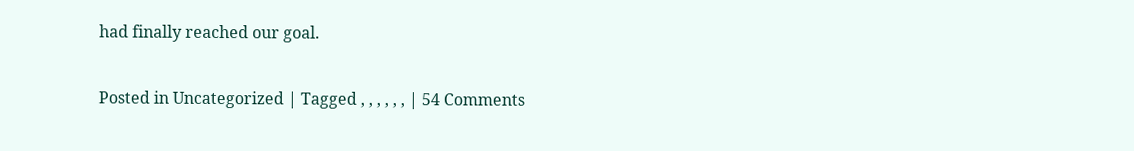had finally reached our goal.

Posted in Uncategorized | Tagged , , , , , , | 54 Comments